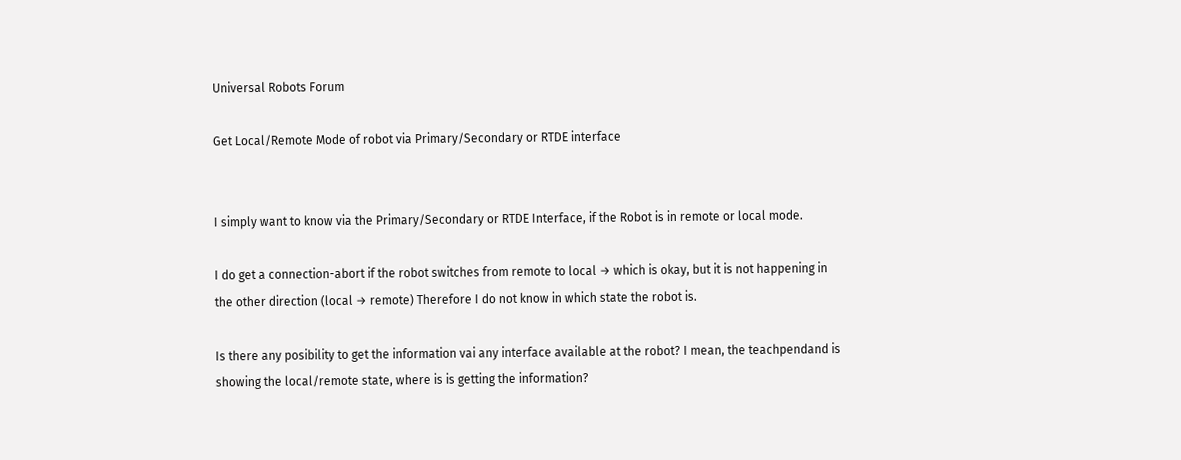Universal Robots Forum

Get Local/Remote Mode of robot via Primary/Secondary or RTDE interface


I simply want to know via the Primary/Secondary or RTDE Interface, if the Robot is in remote or local mode.

I do get a connection-abort if the robot switches from remote to local → which is okay, but it is not happening in the other direction (local → remote) Therefore I do not know in which state the robot is.

Is there any posibility to get the information vai any interface available at the robot? I mean, the teachpendand is showing the local/remote state, where is is getting the information?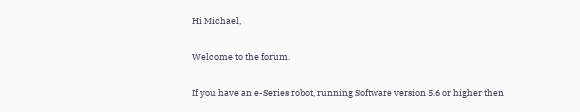Hi Michael,

Welcome to the forum.

If you have an e-Series robot, running Software version 5.6 or higher then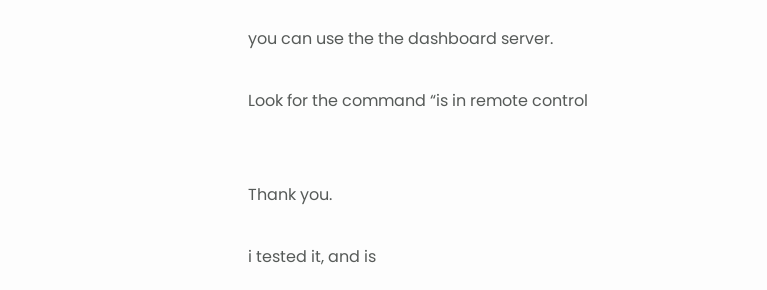you can use the the dashboard server.

Look for the command “is in remote control


Thank you.

i tested it, and is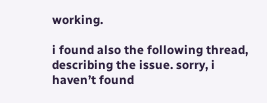working.

i found also the following thread, describing the issue. sorry, i haven’t found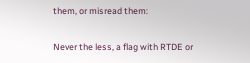them, or misread them:

Never the less, a flag with RTDE or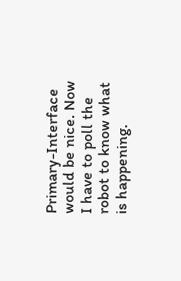Primary-Interface would be nice. Now I have to poll the robot to know what is happening.